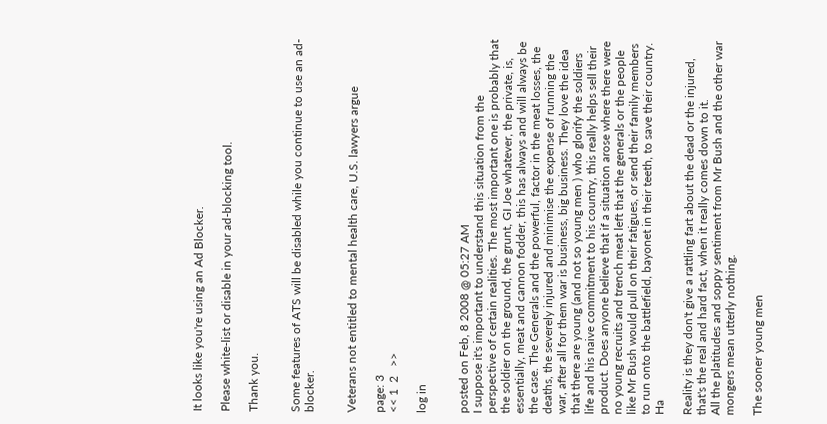It looks like you're using an Ad Blocker.

Please white-list or disable in your ad-blocking tool.

Thank you.


Some features of ATS will be disabled while you continue to use an ad-blocker.


Veterans not entitled to mental health care, U.S. lawyers argue

page: 3
<< 1  2   >>

log in


posted on Feb, 8 2008 @ 05:27 AM
I suppose it's important to understand this situation from the perspective of certain realities. The most important one is probably that the soldier on the ground, the grunt, GI Joe whatever, the private, is, essentially, meat and cannon fodder, this has always and will always be the case. The Generals and the powerful, factor in the meat losses, the deaths, the severely injured and minimise the expense of running the war, after all for them war is business, big business. They love the idea that there are young (and not so young men ) who glorify the soldiers life and his naive commitment to his country, this really helps sell their product. Does anyone believe that if a situation arose where there were no young recruits and trench meat left that the generals or the people like Mr Bush would pull on their fatigues, or send their family members to run onto the battlefield, bayonet in their teeth, to save their country. Ha

Reality is they don't give a rattling fart about the dead or the injured, that's the real and hard fact, when it really comes down to it.
All the platitudes and soppy sentiment from Mr Bush and the other war mongers mean utterly nothing.

The sooner young men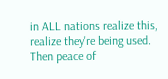in ALL nations realize this, realize they're being used.
Then peace of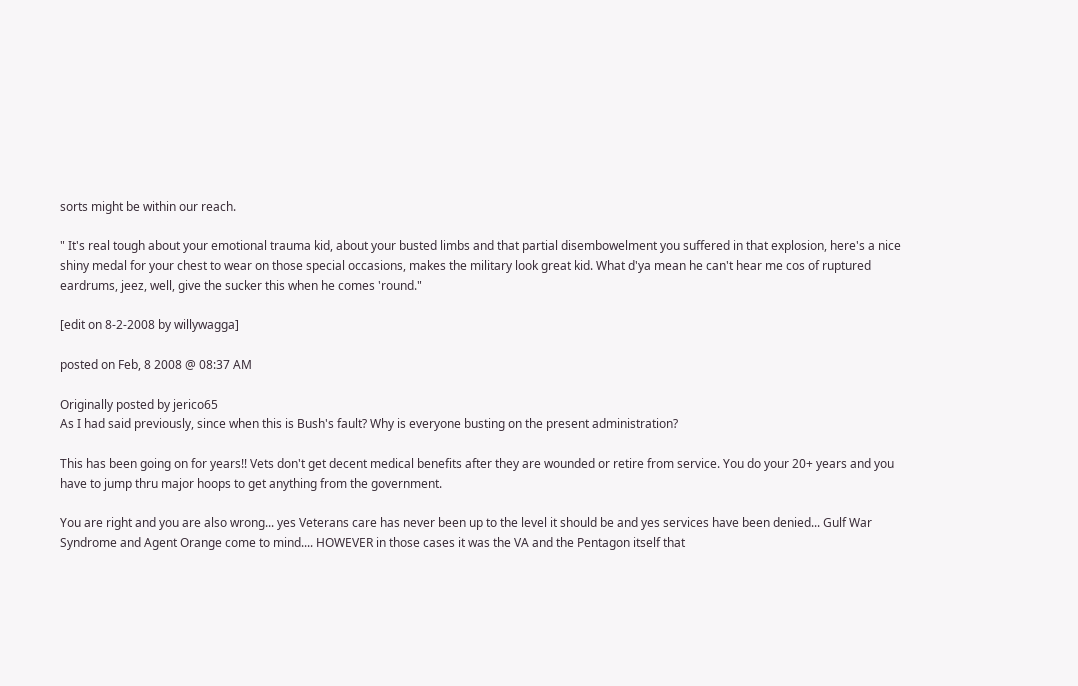sorts might be within our reach.

" It's real tough about your emotional trauma kid, about your busted limbs and that partial disembowelment you suffered in that explosion, here's a nice shiny medal for your chest to wear on those special occasions, makes the military look great kid. What d'ya mean he can't hear me cos of ruptured eardrums, jeez, well, give the sucker this when he comes 'round."

[edit on 8-2-2008 by willywagga]

posted on Feb, 8 2008 @ 08:37 AM

Originally posted by jerico65
As I had said previously, since when this is Bush's fault? Why is everyone busting on the present administration?

This has been going on for years!! Vets don't get decent medical benefits after they are wounded or retire from service. You do your 20+ years and you have to jump thru major hoops to get anything from the government.

You are right and you are also wrong... yes Veterans care has never been up to the level it should be and yes services have been denied... Gulf War Syndrome and Agent Orange come to mind.... HOWEVER in those cases it was the VA and the Pentagon itself that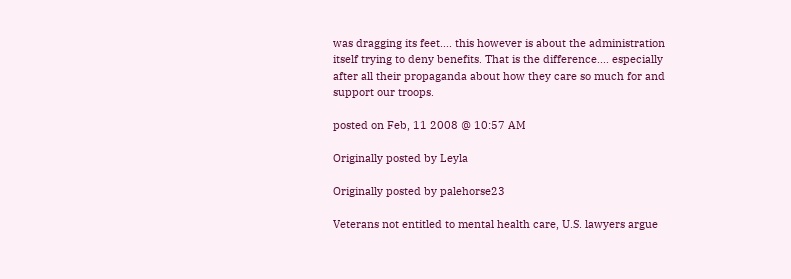was dragging its feet.... this however is about the administration itself trying to deny benefits. That is the difference.... especially after all their propaganda about how they care so much for and support our troops.

posted on Feb, 11 2008 @ 10:57 AM

Originally posted by Leyla

Originally posted by palehorse23

Veterans not entitled to mental health care, U.S. lawyers argue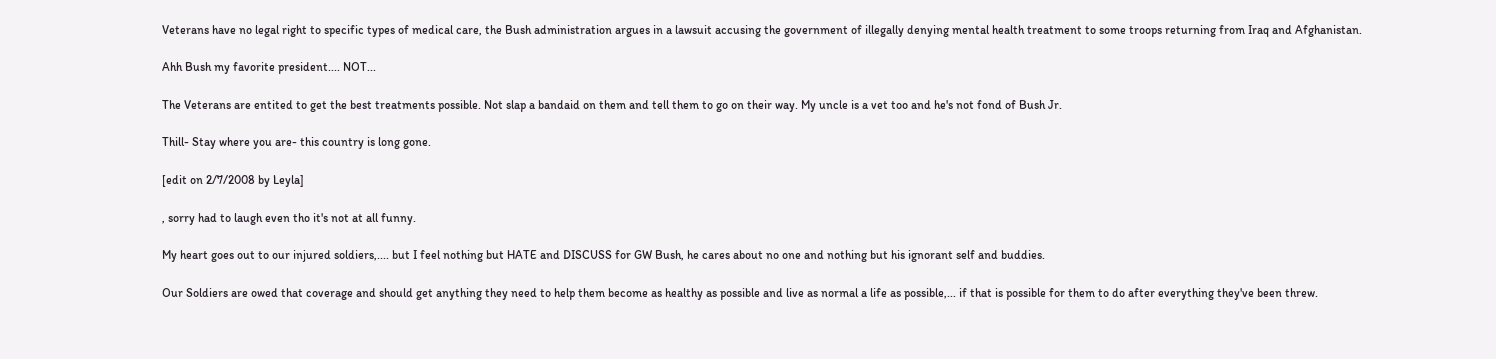Veterans have no legal right to specific types of medical care, the Bush administration argues in a lawsuit accusing the government of illegally denying mental health treatment to some troops returning from Iraq and Afghanistan.

Ahh Bush my favorite president.... NOT...

The Veterans are entited to get the best treatments possible. Not slap a bandaid on them and tell them to go on their way. My uncle is a vet too and he's not fond of Bush Jr.

Thill- Stay where you are- this country is long gone.

[edit on 2/7/2008 by Leyla]

, sorry had to laugh even tho it's not at all funny.

My heart goes out to our injured soldiers,.... but I feel nothing but HATE and DISCUSS for GW Bush, he cares about no one and nothing but his ignorant self and buddies.

Our Soldiers are owed that coverage and should get anything they need to help them become as healthy as possible and live as normal a life as possible,... if that is possible for them to do after everything they've been threw.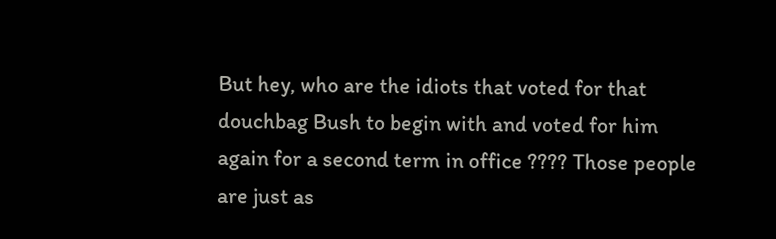But hey, who are the idiots that voted for that douchbag Bush to begin with and voted for him again for a second term in office ???? Those people are just as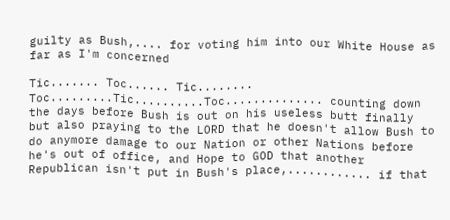guilty as Bush,.... for voting him into our White House as far as I'm concerned

Tic....... Toc...... Tic........ Toc.........Tic..........Toc.............. counting down the days before Bush is out on his useless butt finally but also praying to the LORD that he doesn't allow Bush to do anymore damage to our Nation or other Nations before he's out of office, and Hope to GOD that another Republican isn't put in Bush's place,............ if that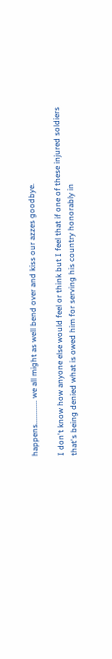happens............ we all might as well bend over and kiss our azzes goodbye.

I don't know how anyone else would feel or think but I feel that if one of these injured soldiers that's being denied what is owed him for serving his country honorably in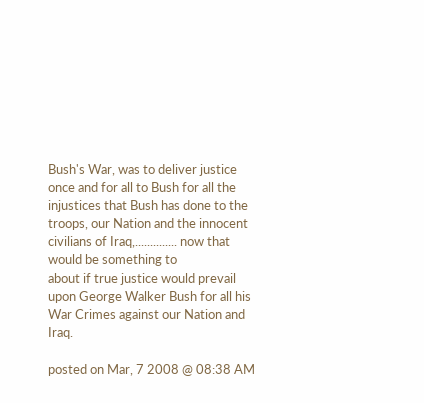Bush's War, was to deliver justice once and for all to Bush for all the injustices that Bush has done to the troops, our Nation and the innocent civilians of Iraq,.............. now that would be something to
about if true justice would prevail upon George Walker Bush for all his War Crimes against our Nation and Iraq.

posted on Mar, 7 2008 @ 08:38 AM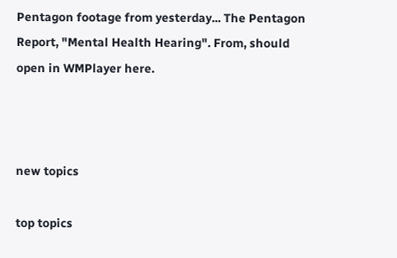Pentagon footage from yesterday... The Pentagon Report, "Mental Health Hearing". From, should open in WMPlayer here.



new topics

top topics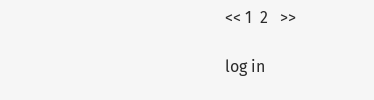<< 1  2   >>

log in